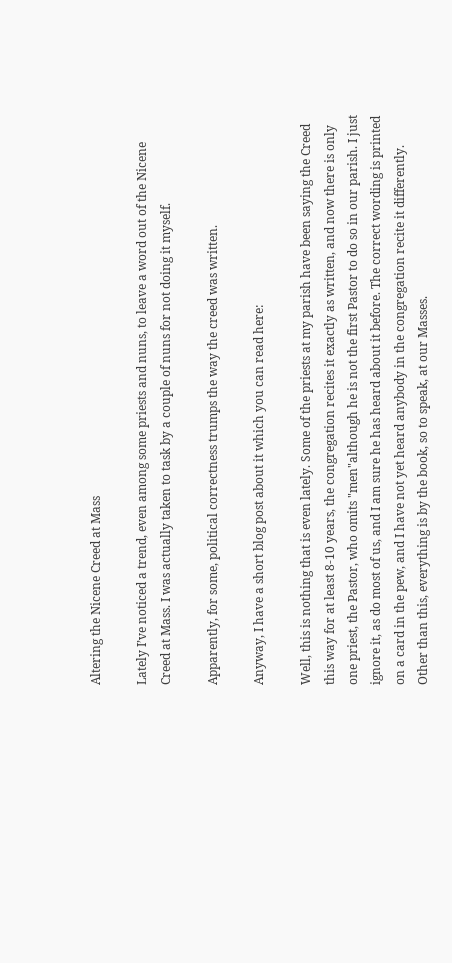Altering the Nicene Creed at Mass

Lately I’ve noticed a trend, even among some priests and nuns, to leave a word out of the Nicene Creed at Mass. I was actually taken to task by a couple of nuns for not doing it myself.

Apparently, for some, political correctness trumps the way the creed was written.

Anyway, I have a short blog post about it which you can read here:

Well, this is nothing that is even lately. Some of the priests at my parish have been saying the Creed this way for at least 8-10 years, the congregation recites it exactly as written, and now there is only one priest, the Pastor, who omits "men"although he is not the first Pastor to do so in our parish. I just ignore it, as do most of us, and I am sure he has heard about it before. The correct wording is printed on a card in the pew, and I have not yet heard anybody in the congregation recite it differently. Other than this, everything is by the book, so to speak, at our Masses.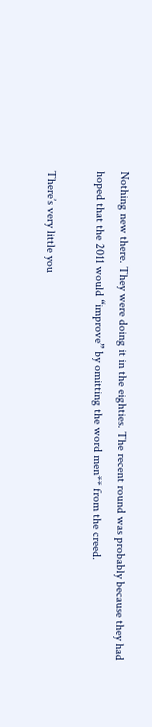Nothing new there. They were doing it in the eighties. The recent round was probably because they had hoped that the 2011 would “improve” by omitting the word men** from the creed.

There’s very little you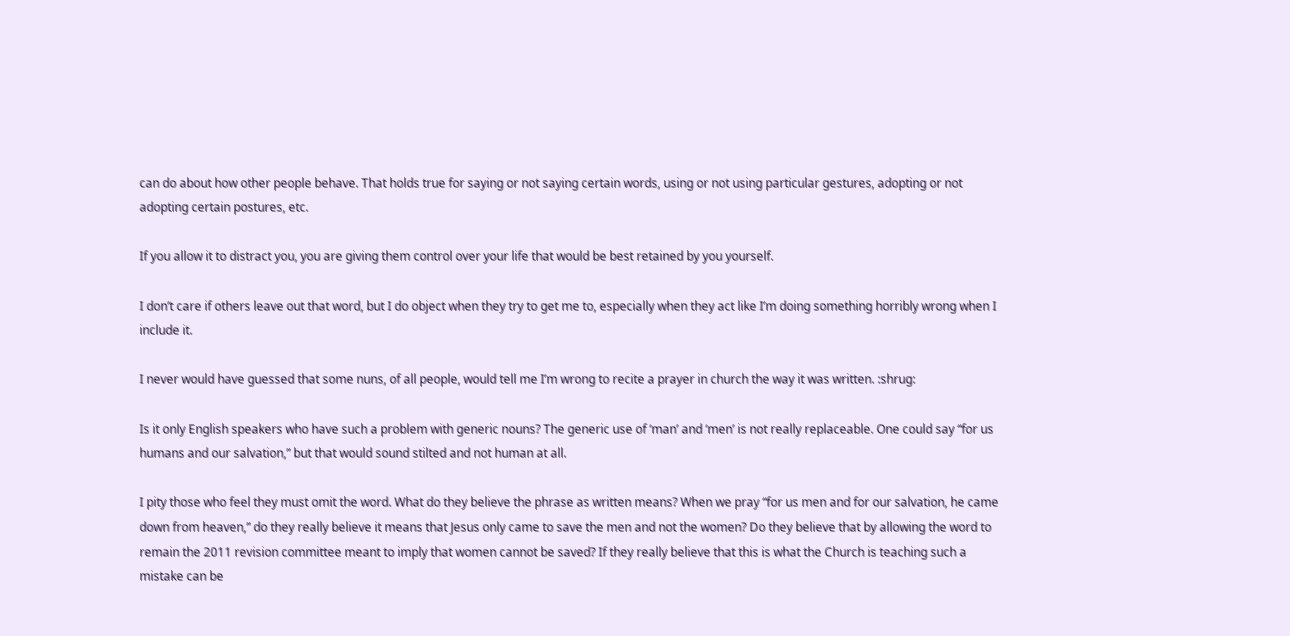can do about how other people behave. That holds true for saying or not saying certain words, using or not using particular gestures, adopting or not adopting certain postures, etc.

If you allow it to distract you, you are giving them control over your life that would be best retained by you yourself.

I don’t care if others leave out that word, but I do object when they try to get me to, especially when they act like I’m doing something horribly wrong when I include it.

I never would have guessed that some nuns, of all people, would tell me I’m wrong to recite a prayer in church the way it was written. :shrug:

Is it only English speakers who have such a problem with generic nouns? The generic use of ‘man’ and ‘men’ is not really replaceable. One could say “for us humans and our salvation,” but that would sound stilted and not human at all.

I pity those who feel they must omit the word. What do they believe the phrase as written means? When we pray “for us men and for our salvation, he came down from heaven,” do they really believe it means that Jesus only came to save the men and not the women? Do they believe that by allowing the word to remain the 2011 revision committee meant to imply that women cannot be saved? If they really believe that this is what the Church is teaching such a mistake can be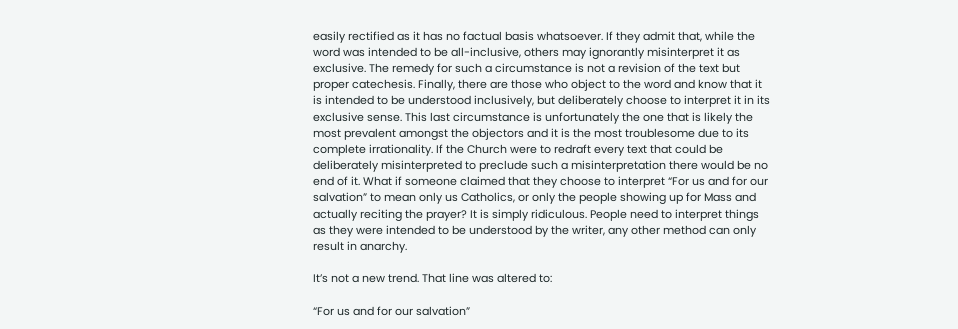easily rectified as it has no factual basis whatsoever. If they admit that, while the word was intended to be all-inclusive, others may ignorantly misinterpret it as exclusive. The remedy for such a circumstance is not a revision of the text but proper catechesis. Finally, there are those who object to the word and know that it is intended to be understood inclusively, but deliberately choose to interpret it in its exclusive sense. This last circumstance is unfortunately the one that is likely the most prevalent amongst the objectors and it is the most troublesome due to its complete irrationality. If the Church were to redraft every text that could be deliberately misinterpreted to preclude such a misinterpretation there would be no end of it. What if someone claimed that they choose to interpret “For us and for our salvation” to mean only us Catholics, or only the people showing up for Mass and actually reciting the prayer? It is simply ridiculous. People need to interpret things as they were intended to be understood by the writer, any other method can only result in anarchy.

It’s not a new trend. That line was altered to:

“For us and for our salvation”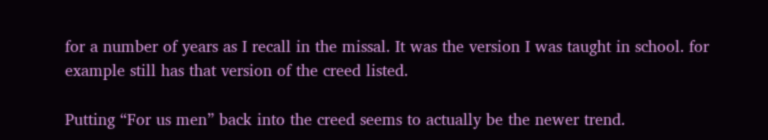for a number of years as I recall in the missal. It was the version I was taught in school. for example still has that version of the creed listed.

Putting “For us men” back into the creed seems to actually be the newer trend.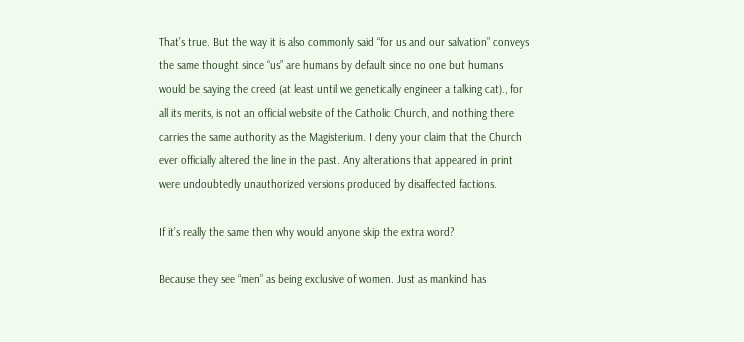That’s true. But the way it is also commonly said “for us and our salvation” conveys the same thought since “us” are humans by default since no one but humans would be saying the creed (at least until we genetically engineer a talking cat)., for all its merits, is not an official website of the Catholic Church, and nothing there carries the same authority as the Magisterium. I deny your claim that the Church ever officially altered the line in the past. Any alterations that appeared in print were undoubtedly unauthorized versions produced by disaffected factions.

If it’s really the same then why would anyone skip the extra word?

Because they see “men” as being exclusive of women. Just as mankind has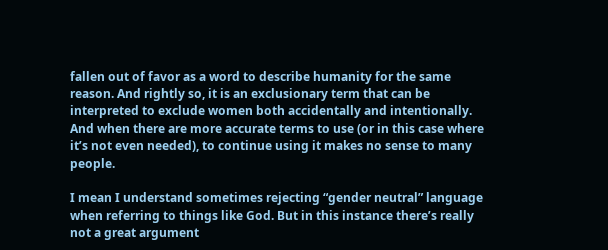fallen out of favor as a word to describe humanity for the same reason. And rightly so, it is an exclusionary term that can be interpreted to exclude women both accidentally and intentionally. And when there are more accurate terms to use (or in this case where it’s not even needed), to continue using it makes no sense to many people.

I mean I understand sometimes rejecting “gender neutral” language when referring to things like God. But in this instance there’s really not a great argument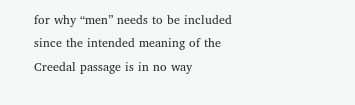for why “men” needs to be included since the intended meaning of the Creedal passage is in no way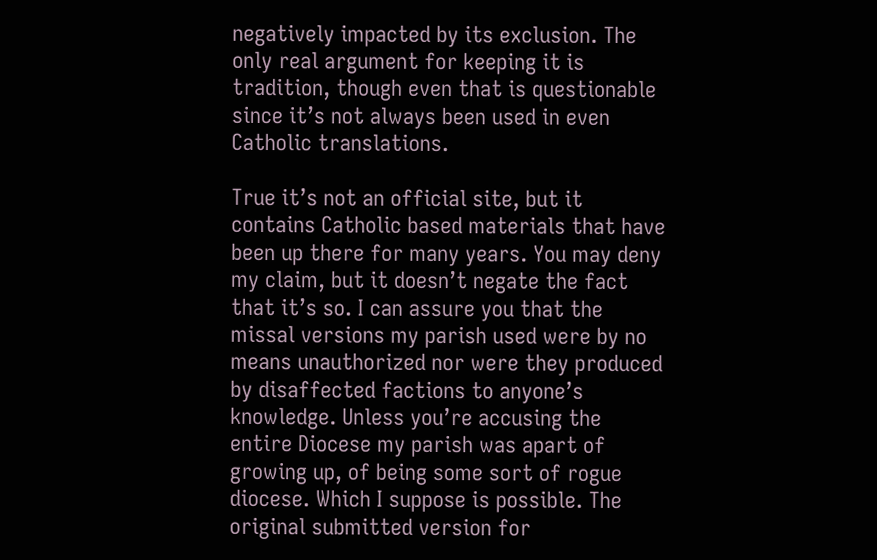negatively impacted by its exclusion. The only real argument for keeping it is tradition, though even that is questionable since it’s not always been used in even Catholic translations.

True it’s not an official site, but it contains Catholic based materials that have been up there for many years. You may deny my claim, but it doesn’t negate the fact that it’s so. I can assure you that the missal versions my parish used were by no means unauthorized nor were they produced by disaffected factions to anyone’s knowledge. Unless you’re accusing the entire Diocese my parish was apart of growing up, of being some sort of rogue diocese. Which I suppose is possible. The original submitted version for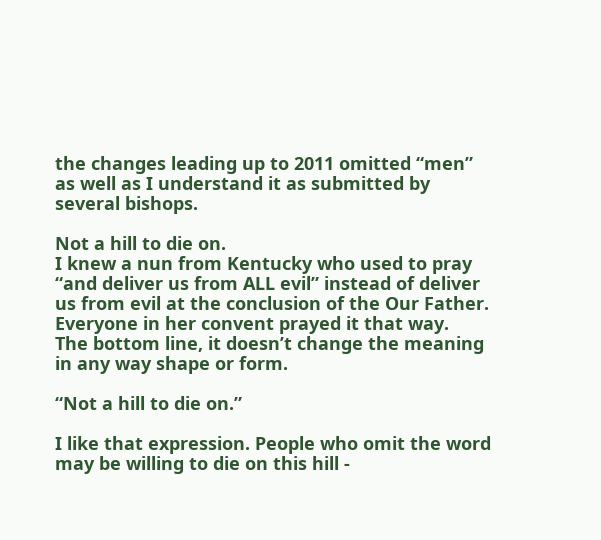the changes leading up to 2011 omitted “men” as well as I understand it as submitted by several bishops.

Not a hill to die on.
I knew a nun from Kentucky who used to pray “and deliver us from ALL evil” instead of deliver us from evil at the conclusion of the Our Father. Everyone in her convent prayed it that way.
The bottom line, it doesn’t change the meaning in any way shape or form.

“Not a hill to die on.”

I like that expression. People who omit the word may be willing to die on this hill -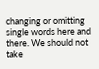changing or omitting single words here and there. We should not take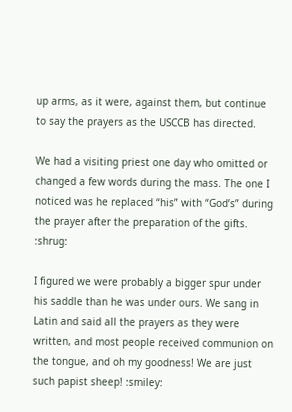up arms, as it were, against them, but continue to say the prayers as the USCCB has directed.

We had a visiting priest one day who omitted or changed a few words during the mass. The one I noticed was he replaced “his” with “God’s” during the prayer after the preparation of the gifts. :shrug:

I figured we were probably a bigger spur under his saddle than he was under ours. We sang in Latin and said all the prayers as they were written, and most people received communion on the tongue, and oh my goodness! We are just such papist sheep! :smiley: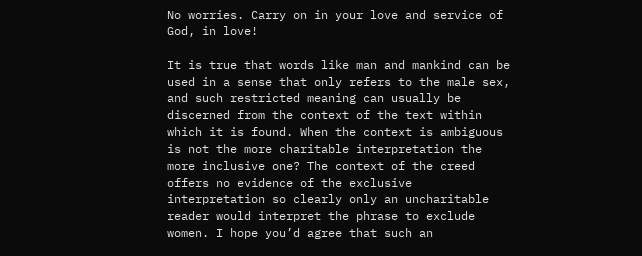No worries. Carry on in your love and service of God, in love!

It is true that words like man and mankind can be used in a sense that only refers to the male sex, and such restricted meaning can usually be discerned from the context of the text within which it is found. When the context is ambiguous is not the more charitable interpretation the more inclusive one? The context of the creed offers no evidence of the exclusive interpretation so clearly only an uncharitable reader would interpret the phrase to exclude women. I hope you’d agree that such an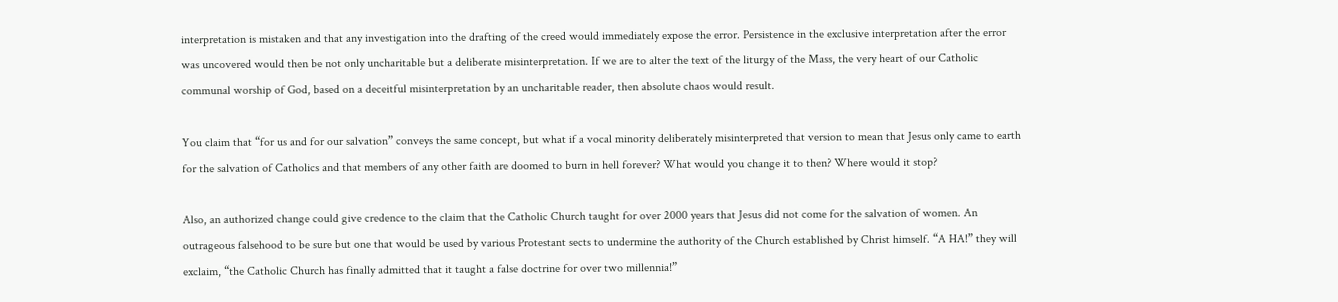interpretation is mistaken and that any investigation into the drafting of the creed would immediately expose the error. Persistence in the exclusive interpretation after the error was uncovered would then be not only uncharitable but a deliberate misinterpretation. If we are to alter the text of the liturgy of the Mass, the very heart of our Catholic communal worship of God, based on a deceitful misinterpretation by an uncharitable reader, then absolute chaos would result.

You claim that “for us and for our salvation” conveys the same concept, but what if a vocal minority deliberately misinterpreted that version to mean that Jesus only came to earth for the salvation of Catholics and that members of any other faith are doomed to burn in hell forever? What would you change it to then? Where would it stop?

Also, an authorized change could give credence to the claim that the Catholic Church taught for over 2000 years that Jesus did not come for the salvation of women. An outrageous falsehood to be sure but one that would be used by various Protestant sects to undermine the authority of the Church established by Christ himself. “A HA!” they will exclaim, “the Catholic Church has finally admitted that it taught a false doctrine for over two millennia!”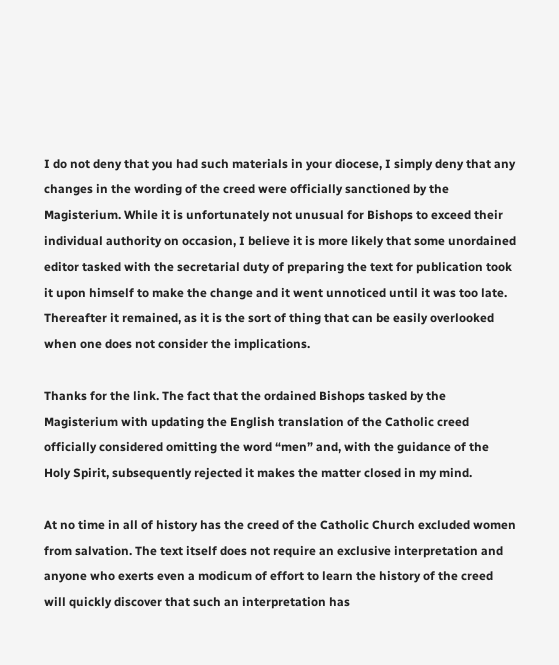I do not deny that you had such materials in your diocese, I simply deny that any changes in the wording of the creed were officially sanctioned by the Magisterium. While it is unfortunately not unusual for Bishops to exceed their individual authority on occasion, I believe it is more likely that some unordained editor tasked with the secretarial duty of preparing the text for publication took it upon himself to make the change and it went unnoticed until it was too late. Thereafter it remained, as it is the sort of thing that can be easily overlooked when one does not consider the implications.

Thanks for the link. The fact that the ordained Bishops tasked by the Magisterium with updating the English translation of the Catholic creed officially considered omitting the word “men” and, with the guidance of the Holy Spirit, subsequently rejected it makes the matter closed in my mind.

At no time in all of history has the creed of the Catholic Church excluded women from salvation. The text itself does not require an exclusive interpretation and anyone who exerts even a modicum of effort to learn the history of the creed will quickly discover that such an interpretation has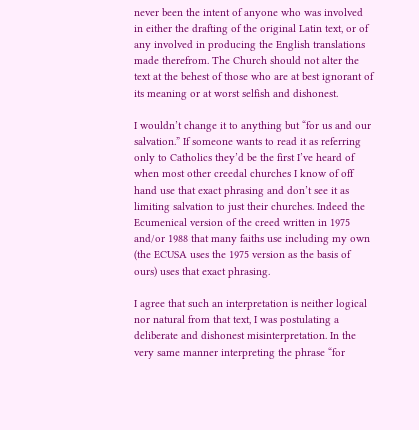never been the intent of anyone who was involved in either the drafting of the original Latin text, or of any involved in producing the English translations made therefrom. The Church should not alter the text at the behest of those who are at best ignorant of its meaning or at worst selfish and dishonest.

I wouldn’t change it to anything but “for us and our salvation.” If someone wants to read it as referring only to Catholics they’d be the first I’ve heard of when most other creedal churches I know of off hand use that exact phrasing and don’t see it as limiting salvation to just their churches. Indeed the Ecumenical version of the creed written in 1975 and/or 1988 that many faiths use including my own (the ECUSA uses the 1975 version as the basis of ours) uses that exact phrasing.

I agree that such an interpretation is neither logical nor natural from that text, I was postulating a deliberate and dishonest misinterpretation. In the very same manner interpreting the phrase “for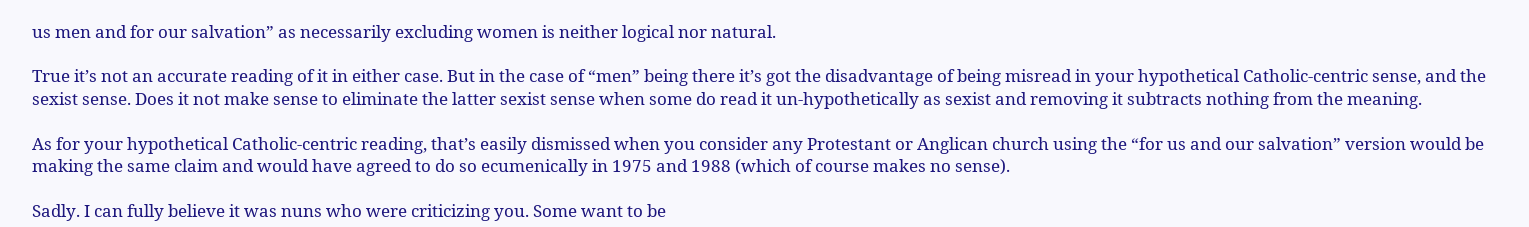us men and for our salvation” as necessarily excluding women is neither logical nor natural.

True it’s not an accurate reading of it in either case. But in the case of “men” being there it’s got the disadvantage of being misread in your hypothetical Catholic-centric sense, and the sexist sense. Does it not make sense to eliminate the latter sexist sense when some do read it un-hypothetically as sexist and removing it subtracts nothing from the meaning.

As for your hypothetical Catholic-centric reading, that’s easily dismissed when you consider any Protestant or Anglican church using the “for us and our salvation” version would be making the same claim and would have agreed to do so ecumenically in 1975 and 1988 (which of course makes no sense).

Sadly. I can fully believe it was nuns who were criticizing you. Some want to be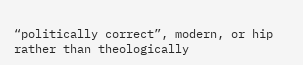“politically correct”, modern, or hip rather than theologically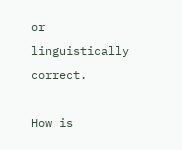or linguistically correct.

How is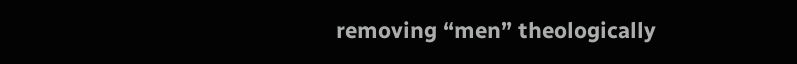removing “men” theologically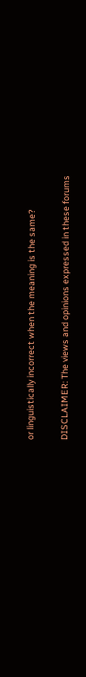or linguistically incorrect when the meaning is the same?

DISCLAIMER: The views and opinions expressed in these forums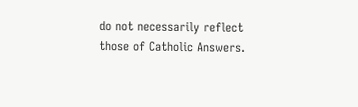do not necessarily reflect those of Catholic Answers.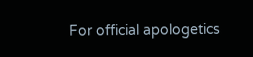For official apologetics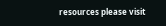resources please visit